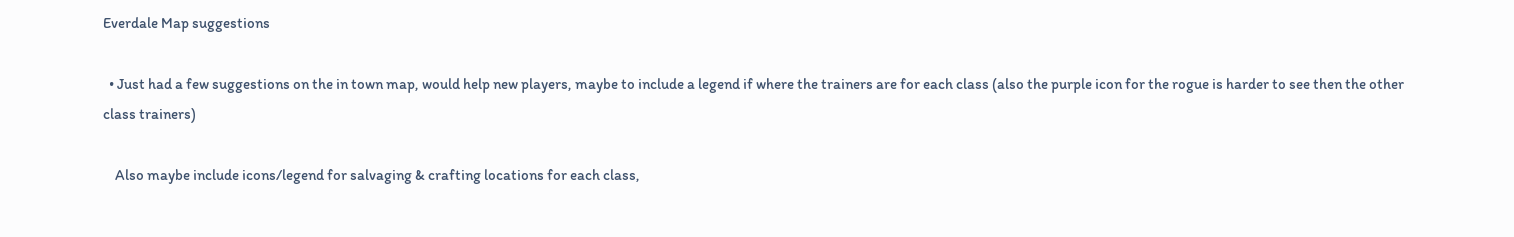Everdale Map suggestions

  • Just had a few suggestions on the in town map, would help new players, maybe to include a legend if where the trainers are for each class (also the purple icon for the rogue is harder to see then the other class trainers)

    Also maybe include icons/legend for salvaging & crafting locations for each class,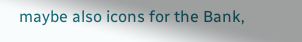maybe also icons for the Bank,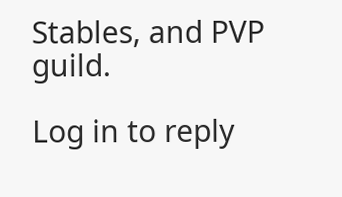Stables, and PVP guild.

Log in to reply